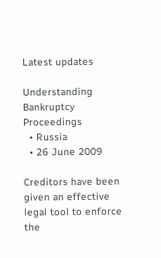Latest updates

Understanding Bankruptcy Proceedings
  • Russia
  • 26 June 2009

Creditors have been given an effective legal tool to enforce the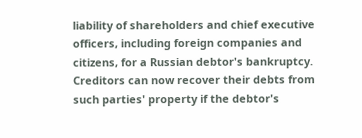liability of shareholders and chief executive officers, including foreign companies and citizens, for a Russian debtor's bankruptcy. Creditors can now recover their debts from such parties' property if the debtor's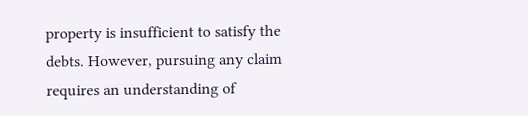property is insufficient to satisfy the debts. However, pursuing any claim requires an understanding of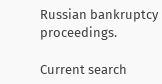Russian bankruptcy proceedings.

Current search